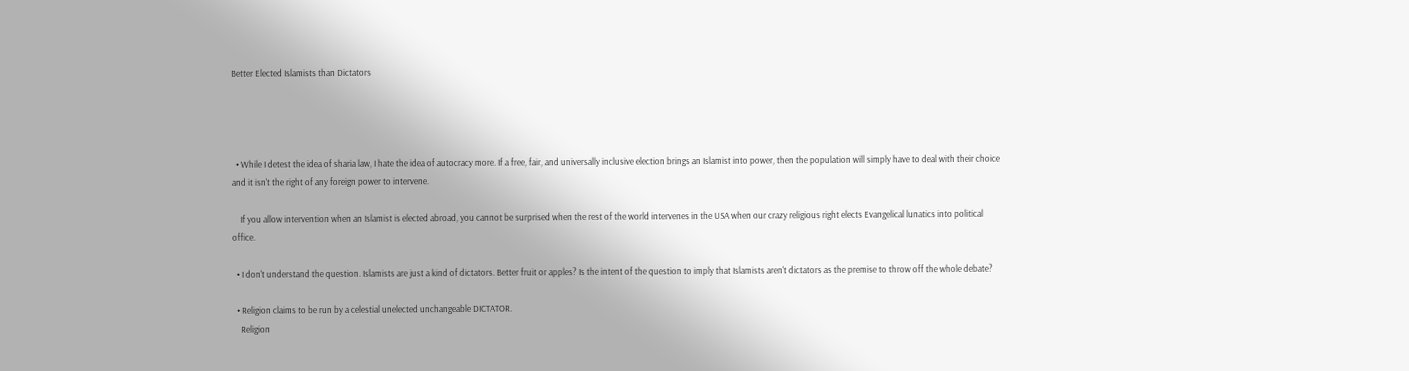Better Elected Islamists than Dictators




  • While I detest the idea of sharia law, I hate the idea of autocracy more. If a free, fair, and universally inclusive election brings an Islamist into power, then the population will simply have to deal with their choice and it isn't the right of any foreign power to intervene.

    If you allow intervention when an Islamist is elected abroad, you cannot be surprised when the rest of the world intervenes in the USA when our crazy religious right elects Evangelical lunatics into political office.

  • I don't understand the question. Islamists are just a kind of dictators. Better fruit or apples? Is the intent of the question to imply that Islamists aren't dictators as the premise to throw off the whole debate?

  • Religion claims to be run by a celestial unelected unchangeable DICTATOR.
    Religion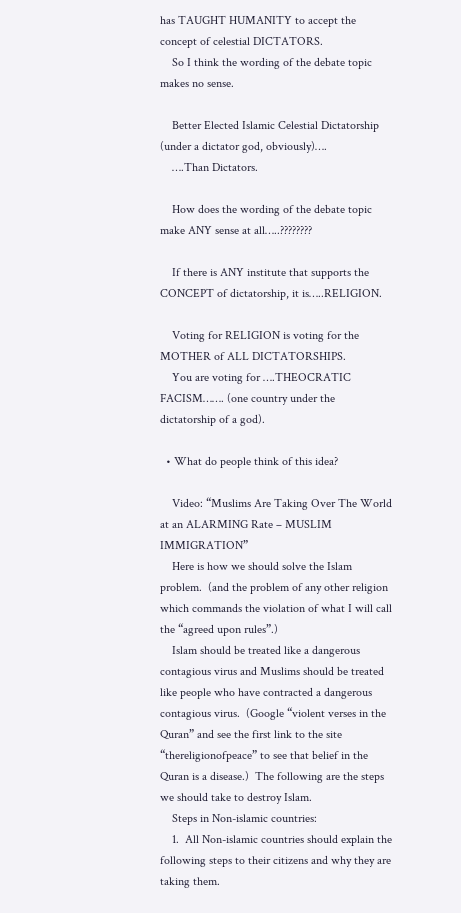has TAUGHT HUMANITY to accept the concept of celestial DICTATORS.
    So I think the wording of the debate topic makes no sense.

    Better Elected Islamic Celestial Dictatorship (under a dictator god, obviously)….
    ….Than Dictators.

    How does the wording of the debate topic make ANY sense at all…..????????

    If there is ANY institute that supports the CONCEPT of dictatorship, it is…..RELIGION.

    Voting for RELIGION is voting for the MOTHER of ALL DICTATORSHIPS.
    You are voting for ….THEOCRATIC FACISM……. (one country under the dictatorship of a god).

  • What do people think of this idea?

    Video: “Muslims Are Taking Over The World at an ALARMING Rate – MUSLIM IMMIGRATION”
    Here is how we should solve the Islam problem.  (and the problem of any other religion which commands the violation of what I will call the “agreed upon rules”.)
    Islam should be treated like a dangerous contagious virus and Muslims should be treated like people who have contracted a dangerous contagious virus.  (Google “violent verses in the Quran” and see the first link to the site “thereligionofpeace” to see that belief in the Quran is a disease.)  The following are the steps we should take to destroy Islam.
    Steps in Non-islamic countries:
    1.  All Non-islamic countries should explain the following steps to their citizens and why they are taking them.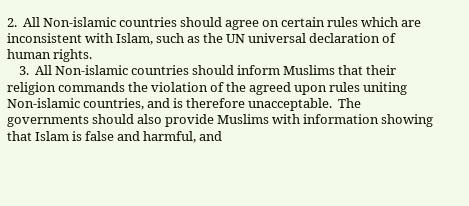2.  All Non-islamic countries should agree on certain rules which are inconsistent with Islam, such as the UN universal declaration of human rights.
    3.  All Non-islamic countries should inform Muslims that their religion commands the violation of the agreed upon rules uniting Non-islamic countries, and is therefore unacceptable.  The governments should also provide Muslims with information showing that Islam is false and harmful, and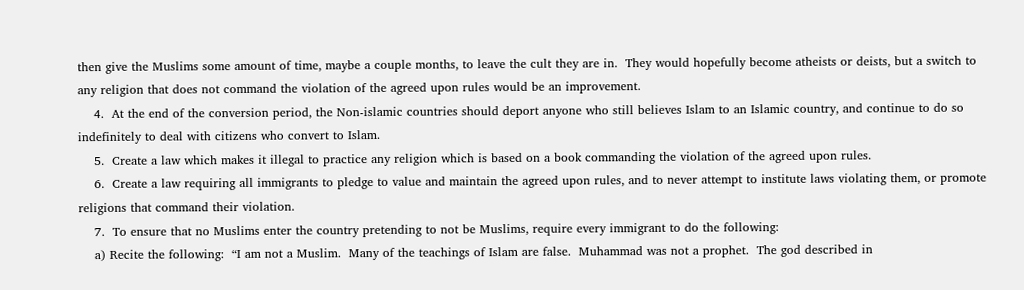then give the Muslims some amount of time, maybe a couple months, to leave the cult they are in.  They would hopefully become atheists or deists, but a switch to any religion that does not command the violation of the agreed upon rules would be an improvement.
    4.  At the end of the conversion period, the Non-islamic countries should deport anyone who still believes Islam to an Islamic country, and continue to do so indefinitely to deal with citizens who convert to Islam.
    5.  Create a law which makes it illegal to practice any religion which is based on a book commanding the violation of the agreed upon rules.
    6.  Create a law requiring all immigrants to pledge to value and maintain the agreed upon rules, and to never attempt to institute laws violating them, or promote religions that command their violation.
    7.  To ensure that no Muslims enter the country pretending to not be Muslims, require every immigrant to do the following:
    a) Recite the following:  “I am not a Muslim.  Many of the teachings of Islam are false.  Muhammad was not a prophet.  The god described in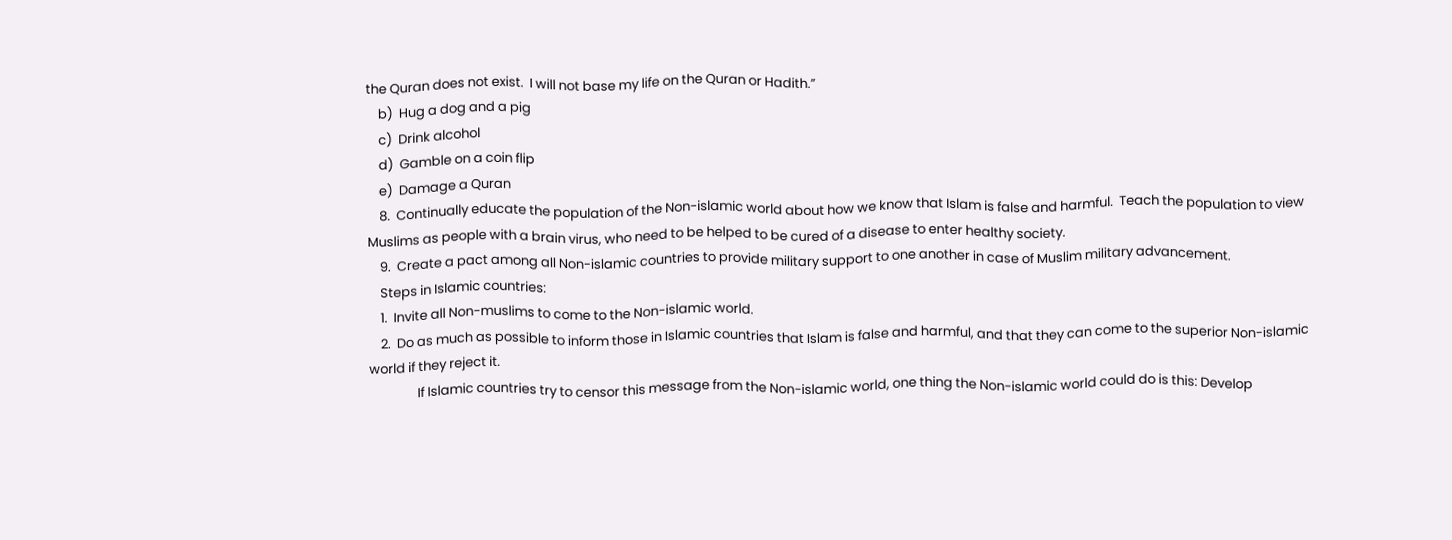the Quran does not exist.  I will not base my life on the Quran or Hadith.”
    b)  Hug a dog and a pig
    c)  Drink alcohol
    d)  Gamble on a coin flip
    e)  Damage a Quran
    8.  Continually educate the population of the Non-islamic world about how we know that Islam is false and harmful.  Teach the population to view Muslims as people with a brain virus, who need to be helped to be cured of a disease to enter healthy society.
    9.  Create a pact among all Non-islamic countries to provide military support to one another in case of Muslim military advancement.
    Steps in Islamic countries:
    1.  Invite all Non-muslims to come to the Non-islamic world.
    2.  Do as much as possible to inform those in Islamic countries that Islam is false and harmful, and that they can come to the superior Non-islamic world if they reject it.
                If Islamic countries try to censor this message from the Non-islamic world, one thing the Non-islamic world could do is this: Develop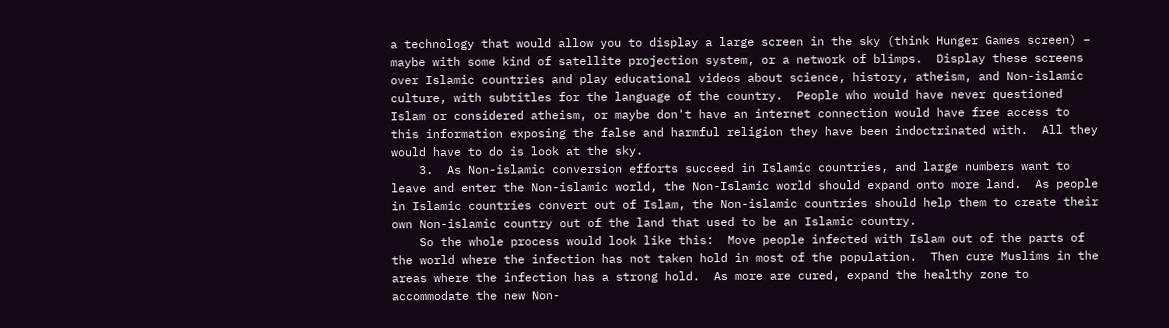a technology that would allow you to display a large screen in the sky (think Hunger Games screen) – maybe with some kind of satellite projection system, or a network of blimps.  Display these screens over Islamic countries and play educational videos about science, history, atheism, and Non-islamic culture, with subtitles for the language of the country.  People who would have never questioned Islam or considered atheism, or maybe don't have an internet connection would have free access to this information exposing the false and harmful religion they have been indoctrinated with.  All they would have to do is look at the sky.
    3.  As Non-islamic conversion efforts succeed in Islamic countries, and large numbers want to leave and enter the Non-islamic world, the Non-Islamic world should expand onto more land.  As people in Islamic countries convert out of Islam, the Non-islamic countries should help them to create their own Non-islamic country out of the land that used to be an Islamic country.
    So the whole process would look like this:  Move people infected with Islam out of the parts of the world where the infection has not taken hold in most of the population.  Then cure Muslims in the areas where the infection has a strong hold.  As more are cured, expand the healthy zone to accommodate the new Non-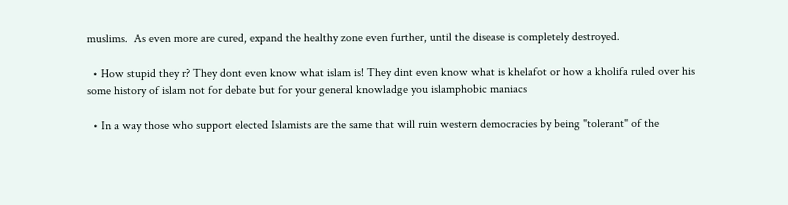muslims.  As even more are cured, expand the healthy zone even further, until the disease is completely destroyed.

  • How stupid they r? They dont even know what islam is! They dint even know what is khelafot or how a kholifa ruled over his some history of islam not for debate but for your general knowladge you islamphobic maniacs

  • In a way those who support elected Islamists are the same that will ruin western democracies by being "tolerant" of the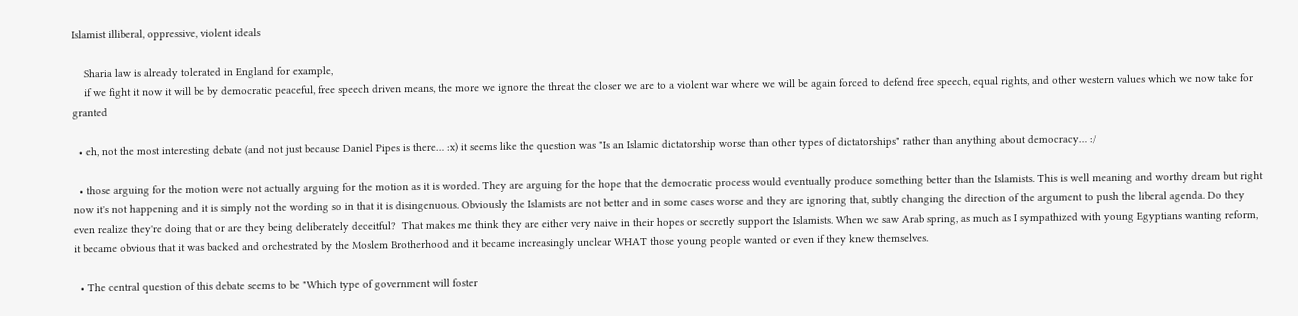Islamist illiberal, oppressive, violent ideals

    Sharia law is already tolerated in England for example,
    if we fight it now it will be by democratic peaceful, free speech driven means, the more we ignore the threat the closer we are to a violent war where we will be again forced to defend free speech, equal rights, and other western values which we now take for granted

  • eh, not the most interesting debate (and not just because Daniel Pipes is there… :x) it seems like the question was "Is an Islamic dictatorship worse than other types of dictatorships" rather than anything about democracy… :/

  • those arguing for the motion were not actually arguing for the motion as it is worded. They are arguing for the hope that the democratic process would eventually produce something better than the Islamists. This is well meaning and worthy dream but right now it's not happening and it is simply not the wording so in that it is disingenuous. Obviously the Islamists are not better and in some cases worse and they are ignoring that, subtly changing the direction of the argument to push the liberal agenda. Do they even realize they're doing that or are they being deliberately deceitful?  That makes me think they are either very naive in their hopes or secretly support the Islamists. When we saw Arab spring, as much as I sympathized with young Egyptians wanting reform, it became obvious that it was backed and orchestrated by the Moslem Brotherhood and it became increasingly unclear WHAT those young people wanted or even if they knew themselves.

  • The central question of this debate seems to be "Which type of government will foster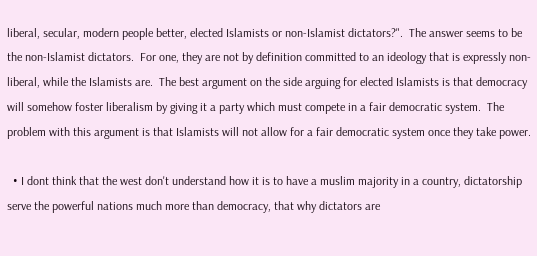liberal, secular, modern people better, elected Islamists or non-Islamist dictators?".  The answer seems to be the non-Islamist dictators.  For one, they are not by definition committed to an ideology that is expressly non-liberal, while the Islamists are.  The best argument on the side arguing for elected Islamists is that democracy will somehow foster liberalism by giving it a party which must compete in a fair democratic system.  The problem with this argument is that Islamists will not allow for a fair democratic system once they take power.

  • I dont think that the west don't understand how it is to have a muslim majority in a country, dictatorship serve the powerful nations much more than democracy, that why dictators are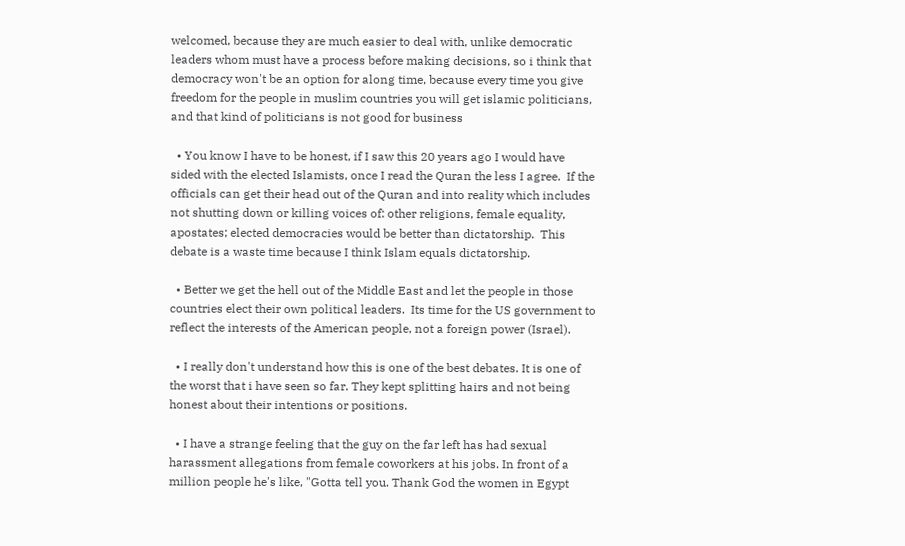welcomed, because they are much easier to deal with, unlike democratic leaders whom must have a process before making decisions, so i think that democracy won't be an option for along time, because every time you give freedom for the people in muslim countries you will get islamic politicians, and that kind of politicians is not good for business

  • You know I have to be honest, if I saw this 20 years ago I would have sided with the elected Islamists, once I read the Quran the less I agree.  If the officials can get their head out of the Quran and into reality which includes not shutting down or killing voices of: other religions, female equality, apostates; elected democracies would be better than dictatorship.  This debate is a waste time because I think Islam equals dictatorship.

  • Better we get the hell out of the Middle East and let the people in those countries elect their own political leaders.  Its time for the US government to reflect the interests of the American people, not a foreign power (Israel).

  • I really don't understand how this is one of the best debates. It is one of the worst that i have seen so far. They kept splitting hairs and not being honest about their intentions or positions.

  • I have a strange feeling that the guy on the far left has had sexual harassment allegations from female coworkers at his jobs. In front of a million people he's like, "Gotta tell you. Thank God the women in Egypt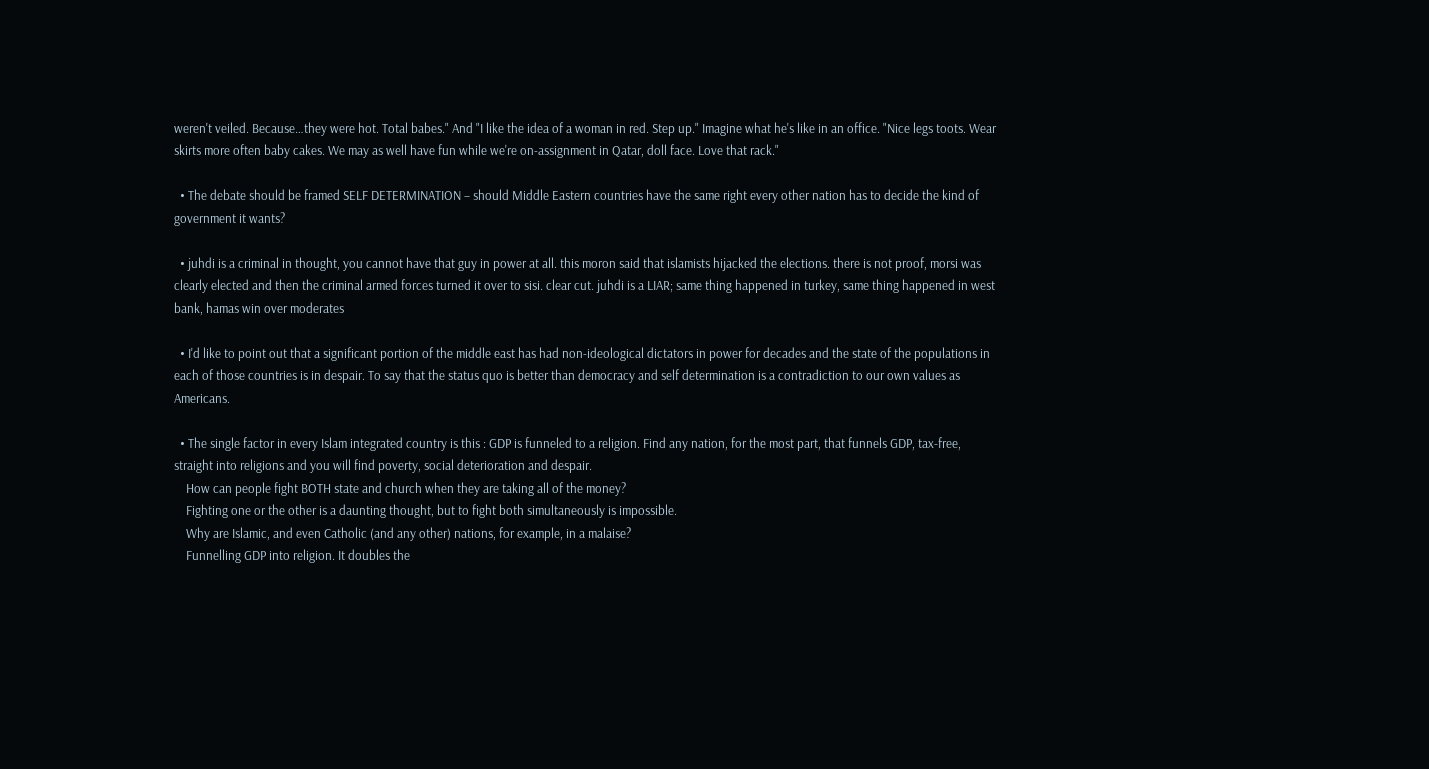weren't veiled. Because…they were hot. Total babes." And "I like the idea of a woman in red. Step up." Imagine what he's like in an office. "Nice legs toots. Wear skirts more often baby cakes. We may as well have fun while we're on-assignment in Qatar, doll face. Love that rack."

  • The debate should be framed SELF DETERMINATION – should Middle Eastern countries have the same right every other nation has to decide the kind of government it wants?

  • juhdi is a criminal in thought, you cannot have that guy in power at all. this moron said that islamists hijacked the elections. there is not proof, morsi was clearly elected and then the criminal armed forces turned it over to sisi. clear cut. juhdi is a LIAR; same thing happened in turkey, same thing happened in west bank, hamas win over moderates

  • I'd like to point out that a significant portion of the middle east has had non-ideological dictators in power for decades and the state of the populations in each of those countries is in despair. To say that the status quo is better than democracy and self determination is a contradiction to our own values as Americans.

  • The single factor in every Islam integrated country is this : GDP is funneled to a religion. Find any nation, for the most part, that funnels GDP, tax-free, straight into religions and you will find poverty, social deterioration and despair.
    How can people fight BOTH state and church when they are taking all of the money?
    Fighting one or the other is a daunting thought, but to fight both simultaneously is impossible.
    Why are Islamic, and even Catholic (and any other) nations, for example, in a malaise?
    Funnelling GDP into religion. It doubles the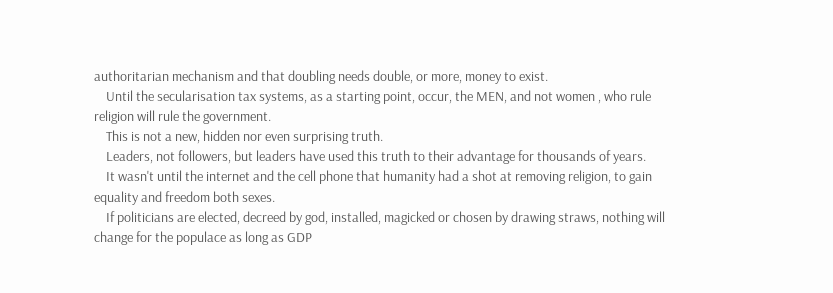authoritarian mechanism and that doubling needs double, or more, money to exist.
    Until the secularisation tax systems, as a starting point, occur, the MEN, and not women , who rule religion will rule the government.
    This is not a new, hidden nor even surprising truth.
    Leaders, not followers, but leaders have used this truth to their advantage for thousands of years.
    It wasn't until the internet and the cell phone that humanity had a shot at removing religion, to gain equality and freedom both sexes.
    If politicians are elected, decreed by god, installed, magicked or chosen by drawing straws, nothing will change for the populace as long as GDP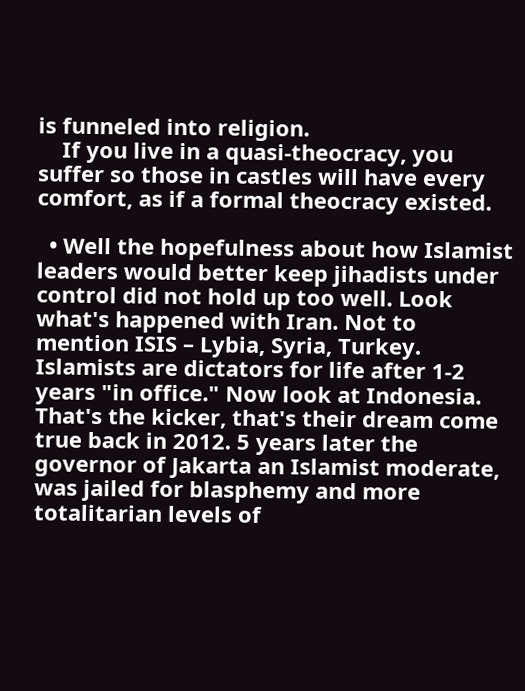is funneled into religion.
    If you live in a quasi-theocracy, you suffer so those in castles will have every comfort, as if a formal theocracy existed.

  • Well the hopefulness about how Islamist leaders would better keep jihadists under control did not hold up too well. Look what's happened with Iran. Not to mention ISIS – Lybia, Syria, Turkey. Islamists are dictators for life after 1-2 years "in office." Now look at Indonesia. That's the kicker, that's their dream come true back in 2012. 5 years later the governor of Jakarta an Islamist moderate, was jailed for blasphemy and more totalitarian levels of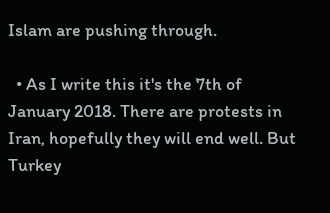Islam are pushing through.

  • As I write this it's the 7th of January 2018. There are protests in Iran, hopefully they will end well. But Turkey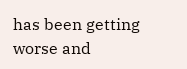has been getting worse and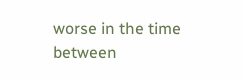worse in the time between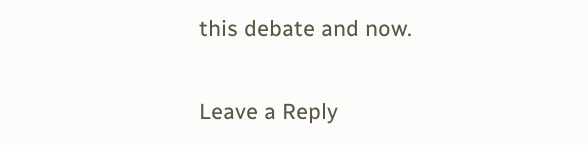this debate and now.

Leave a Reply